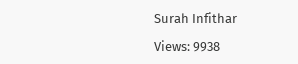Surah Infithar

Views: 9938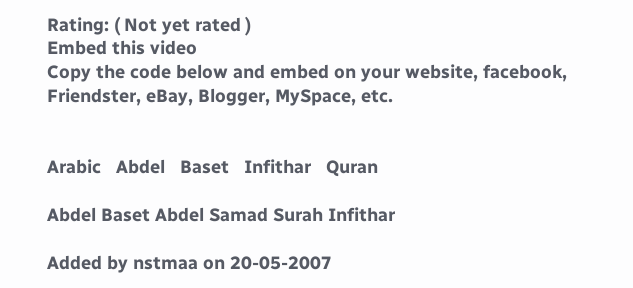Rating: ( Not yet rated )
Embed this video
Copy the code below and embed on your website, facebook, Friendster, eBay, Blogger, MySpace, etc.


Arabic   Abdel   Baset   Infithar   Quran

Abdel Baset Abdel Samad Surah Infithar

Added by nstmaa on 20-05-2007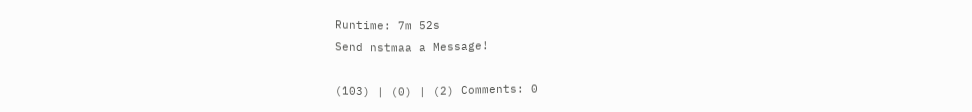Runtime: 7m 52s
Send nstmaa a Message!

(103) | (0) | (2) Comments: 0